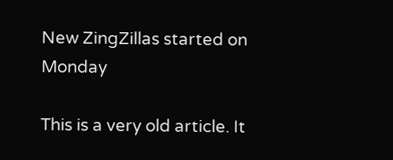New ZingZillas started on Monday

This is a very old article. It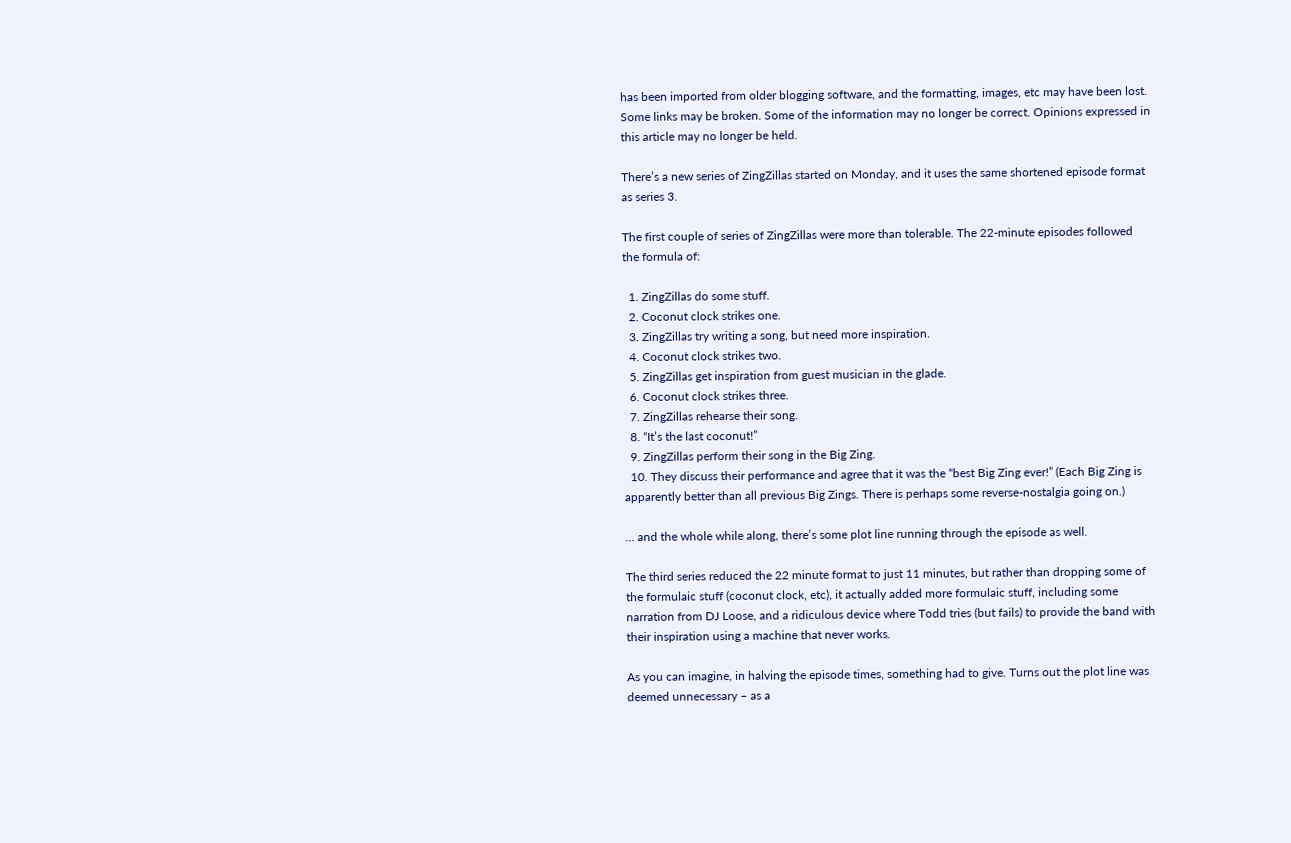has been imported from older blogging software, and the formatting, images, etc may have been lost. Some links may be broken. Some of the information may no longer be correct. Opinions expressed in this article may no longer be held.

There’s a new series of ZingZillas started on Monday, and it uses the same shortened episode format as series 3.

The first couple of series of ZingZillas were more than tolerable. The 22-minute episodes followed the formula of:

  1. ZingZillas do some stuff.
  2. Coconut clock strikes one.
  3. ZingZillas try writing a song, but need more inspiration.
  4. Coconut clock strikes two.
  5. ZingZillas get inspiration from guest musician in the glade.
  6. Coconut clock strikes three.
  7. ZingZillas rehearse their song.
  8. “It’s the last coconut!”
  9. ZingZillas perform their song in the Big Zing.
  10. They discuss their performance and agree that it was the “best Big Zing ever!” (Each Big Zing is apparently better than all previous Big Zings. There is perhaps some reverse-nostalgia going on.)

… and the whole while along, there’s some plot line running through the episode as well.

The third series reduced the 22 minute format to just 11 minutes, but rather than dropping some of the formulaic stuff (coconut clock, etc), it actually added more formulaic stuff, including some narration from DJ Loose, and a ridiculous device where Todd tries (but fails) to provide the band with their inspiration using a machine that never works.

As you can imagine, in halving the episode times, something had to give. Turns out the plot line was deemed unnecessary – as a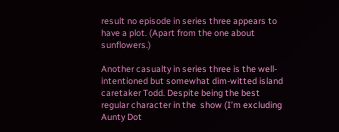result no episode in series three appears to have a plot. (Apart from the one about sunflowers.)

Another casualty in series three is the well-intentioned but somewhat dim-witted island caretaker Todd. Despite being the best regular character in the  show (I’m excluding Aunty Dot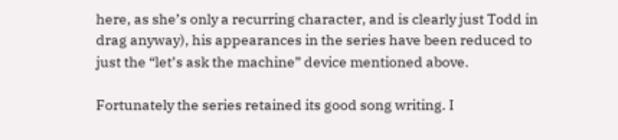here, as she’s only a recurring character, and is clearly just Todd in drag anyway), his appearances in the series have been reduced to just the “let’s ask the machine” device mentioned above.

Fortunately the series retained its good song writing. I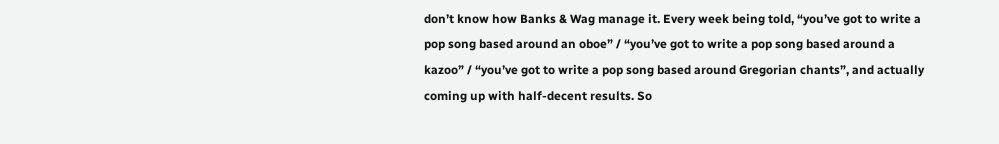don’t know how Banks & Wag manage it. Every week being told, “you’ve got to write a pop song based around an oboe” / “you’ve got to write a pop song based around a kazoo” / “you’ve got to write a pop song based around Gregorian chants”, and actually coming up with half-decent results. So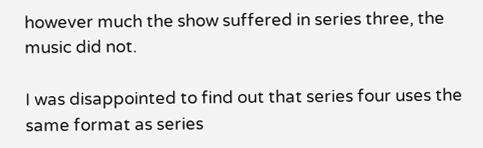however much the show suffered in series three, the music did not.

I was disappointed to find out that series four uses the same format as series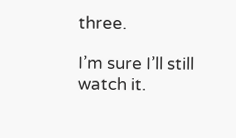three.

I’m sure I’ll still watch it.